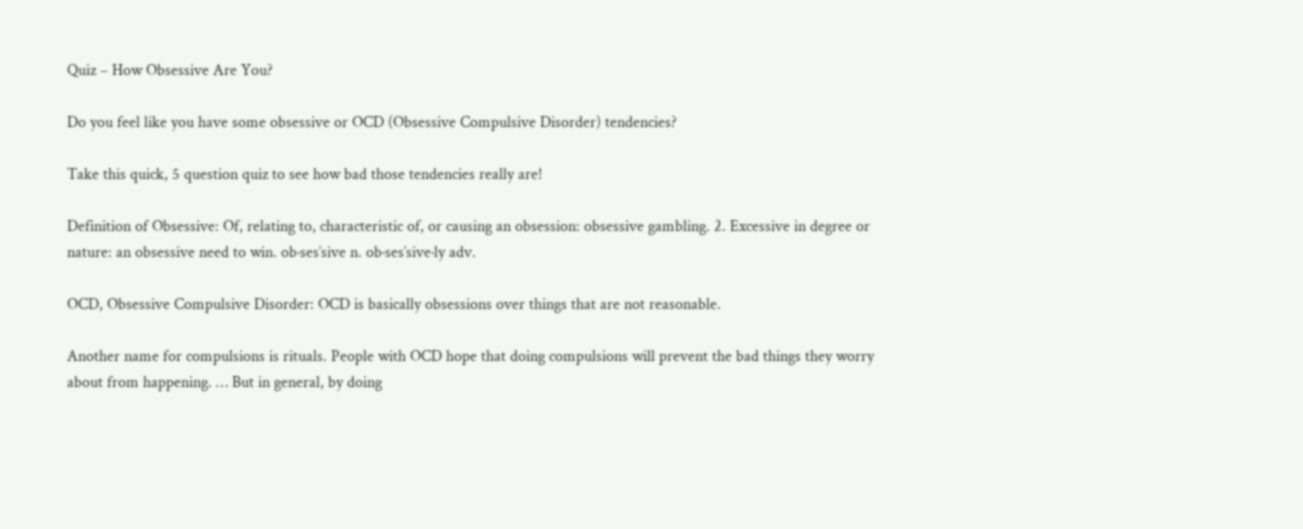Quiz – How Obsessive Are You?

Do you feel like you have some obsessive or OCD (Obsessive Compulsive Disorder) tendencies?

Take this quick, 5 question quiz to see how bad those tendencies really are!

Definition of Obsessive: Of, relating to, characteristic of, or causing an obsession: obsessive gambling. 2. Excessive in degree or nature: an obsessive need to win. ob·ses′sive n. ob·ses′sive·ly adv.

OCD, Obsessive Compulsive Disorder: OCD is basically obsessions over things that are not reasonable.

Another name for compulsions is rituals. People with OCD hope that doing compulsions will prevent the bad things they worry about from happening. … But in general, by doing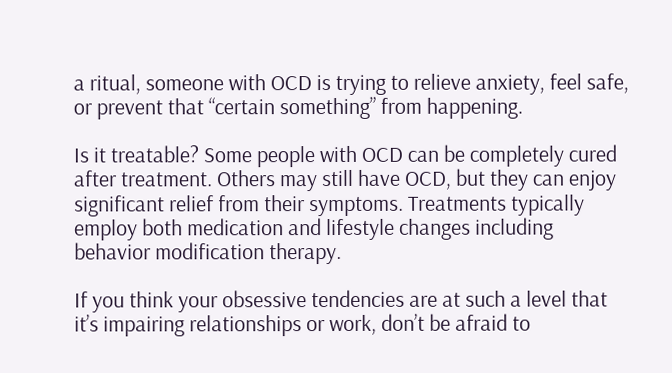a ritual, someone with OCD is trying to relieve anxiety, feel safe, or prevent that “certain something” from happening.

Is it treatable? Some people with OCD can be completely cured after treatment. Others may still have OCD, but they can enjoy significant relief from their symptoms. Treatments typically employ both medication and lifestyle changes including behavior modification therapy.

If you think your obsessive tendencies are at such a level that it’s impairing relationships or work, don’t be afraid to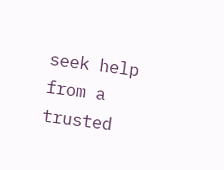seek help from a trusted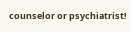counselor or psychiatrist!